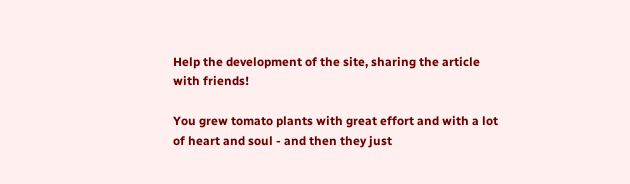Help the development of the site, sharing the article with friends!

You grew tomato plants with great effort and with a lot of heart and soul - and then they just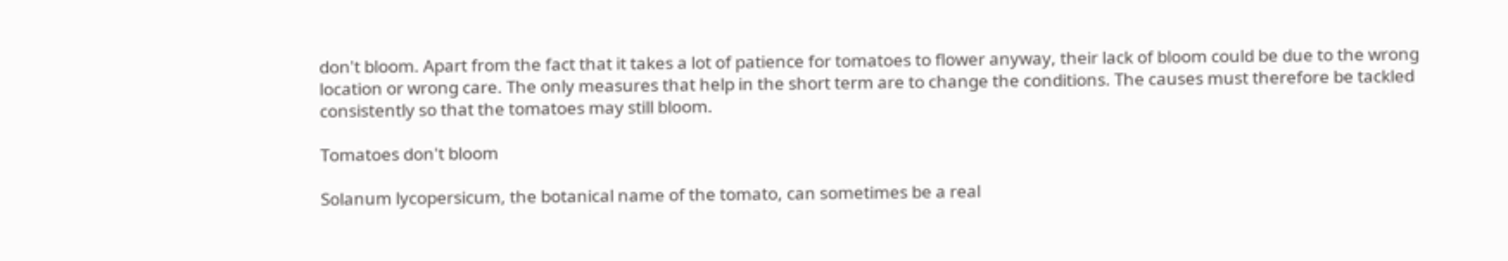don't bloom. Apart from the fact that it takes a lot of patience for tomatoes to flower anyway, their lack of bloom could be due to the wrong location or wrong care. The only measures that help in the short term are to change the conditions. The causes must therefore be tackled consistently so that the tomatoes may still bloom.

Tomatoes don't bloom

Solanum lycopersicum, the botanical name of the tomato, can sometimes be a real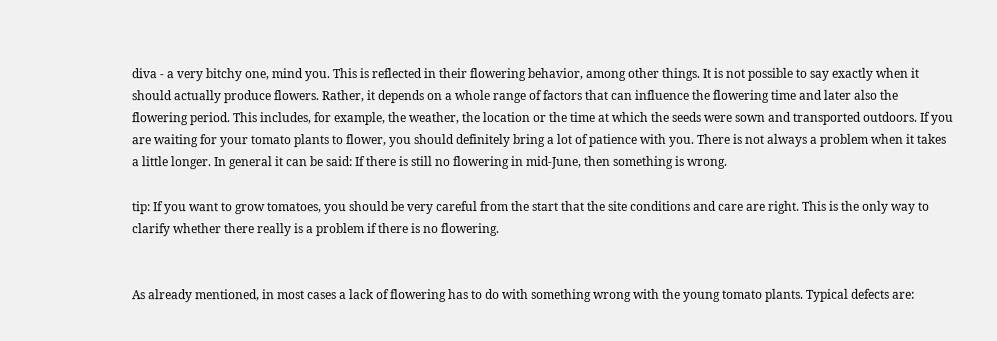diva - a very bitchy one, mind you. This is reflected in their flowering behavior, among other things. It is not possible to say exactly when it should actually produce flowers. Rather, it depends on a whole range of factors that can influence the flowering time and later also the flowering period. This includes, for example, the weather, the location or the time at which the seeds were sown and transported outdoors. If you are waiting for your tomato plants to flower, you should definitely bring a lot of patience with you. There is not always a problem when it takes a little longer. In general it can be said: If there is still no flowering in mid-June, then something is wrong.

tip: If you want to grow tomatoes, you should be very careful from the start that the site conditions and care are right. This is the only way to clarify whether there really is a problem if there is no flowering.


As already mentioned, in most cases a lack of flowering has to do with something wrong with the young tomato plants. Typical defects are: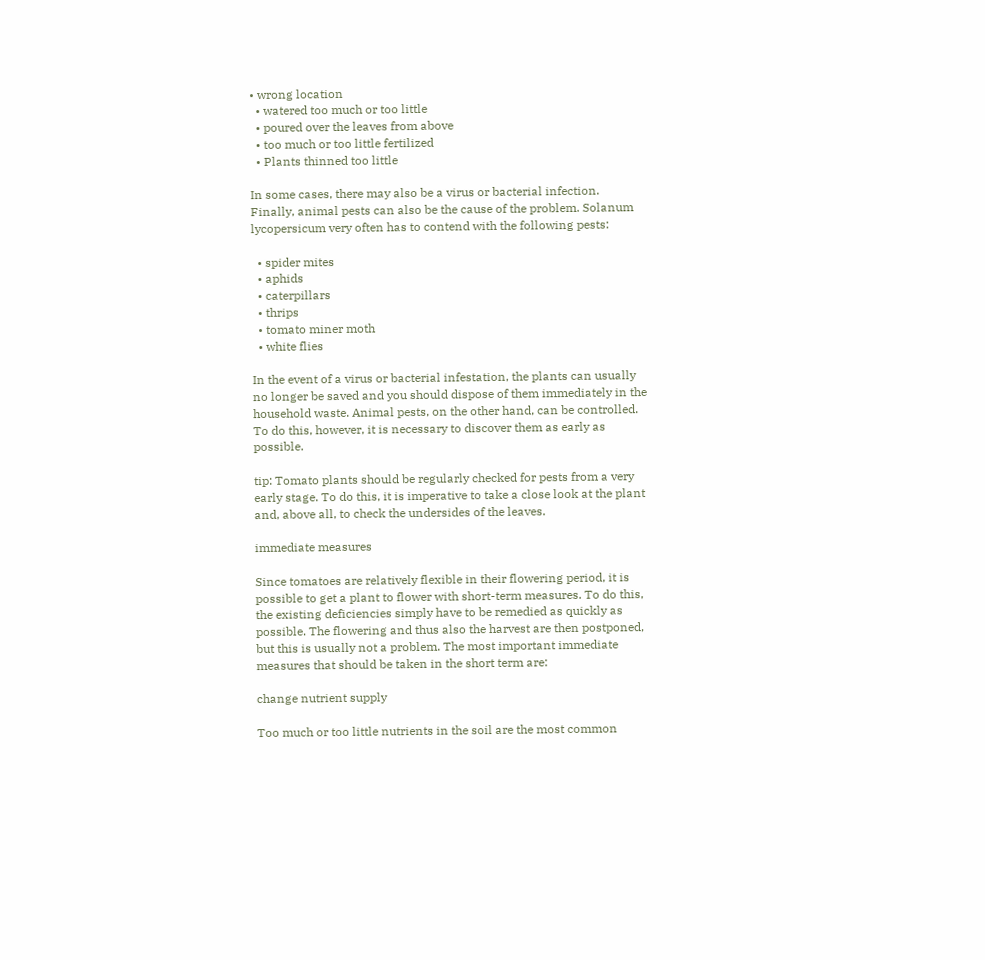• wrong location
  • watered too much or too little
  • poured over the leaves from above
  • too much or too little fertilized
  • Plants thinned too little

In some cases, there may also be a virus or bacterial infection. Finally, animal pests can also be the cause of the problem. Solanum lycopersicum very often has to contend with the following pests:

  • spider mites
  • aphids
  • caterpillars
  • thrips
  • tomato miner moth
  • white flies

In the event of a virus or bacterial infestation, the plants can usually no longer be saved and you should dispose of them immediately in the household waste. Animal pests, on the other hand, can be controlled. To do this, however, it is necessary to discover them as early as possible.

tip: Tomato plants should be regularly checked for pests from a very early stage. To do this, it is imperative to take a close look at the plant and, above all, to check the undersides of the leaves.

immediate measures

Since tomatoes are relatively flexible in their flowering period, it is possible to get a plant to flower with short-term measures. To do this, the existing deficiencies simply have to be remedied as quickly as possible. The flowering and thus also the harvest are then postponed, but this is usually not a problem. The most important immediate measures that should be taken in the short term are:

change nutrient supply

Too much or too little nutrients in the soil are the most common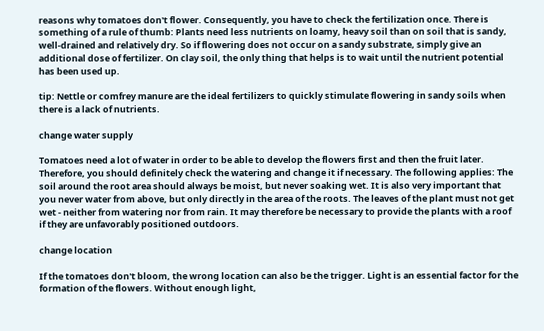reasons why tomatoes don't flower. Consequently, you have to check the fertilization once. There is something of a rule of thumb: Plants need less nutrients on loamy, heavy soil than on soil that is sandy, well-drained and relatively dry. So if flowering does not occur on a sandy substrate, simply give an additional dose of fertilizer. On clay soil, the only thing that helps is to wait until the nutrient potential has been used up.

tip: Nettle or comfrey manure are the ideal fertilizers to quickly stimulate flowering in sandy soils when there is a lack of nutrients.

change water supply

Tomatoes need a lot of water in order to be able to develop the flowers first and then the fruit later. Therefore, you should definitely check the watering and change it if necessary. The following applies: The soil around the root area should always be moist, but never soaking wet. It is also very important that you never water from above, but only directly in the area of the roots. The leaves of the plant must not get wet - neither from watering nor from rain. It may therefore be necessary to provide the plants with a roof if they are unfavorably positioned outdoors.

change location

If the tomatoes don't bloom, the wrong location can also be the trigger. Light is an essential factor for the formation of the flowers. Without enough light,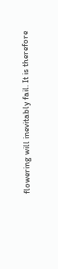flowering will inevitably fail. It is therefore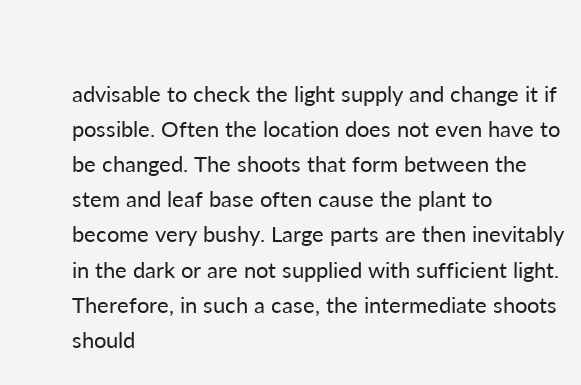advisable to check the light supply and change it if possible. Often the location does not even have to be changed. The shoots that form between the stem and leaf base often cause the plant to become very bushy. Large parts are then inevitably in the dark or are not supplied with sufficient light. Therefore, in such a case, the intermediate shoots should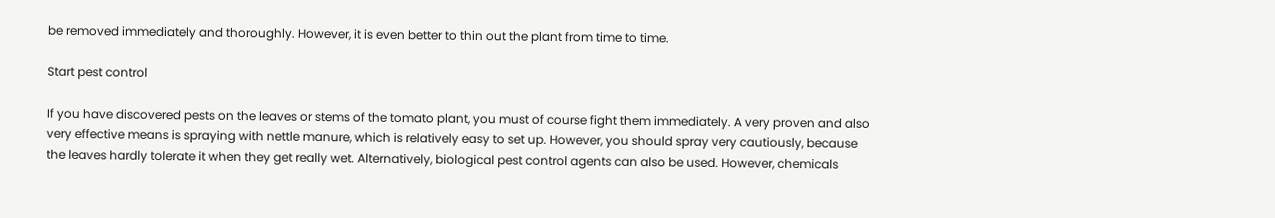be removed immediately and thoroughly. However, it is even better to thin out the plant from time to time.

Start pest control

If you have discovered pests on the leaves or stems of the tomato plant, you must of course fight them immediately. A very proven and also very effective means is spraying with nettle manure, which is relatively easy to set up. However, you should spray very cautiously, because the leaves hardly tolerate it when they get really wet. Alternatively, biological pest control agents can also be used. However, chemicals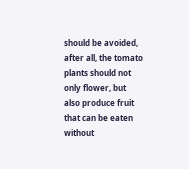should be avoided, after all, the tomato plants should not only flower, but also produce fruit that can be eaten without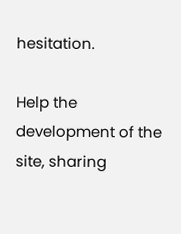hesitation.

Help the development of the site, sharing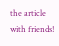the article with friends!